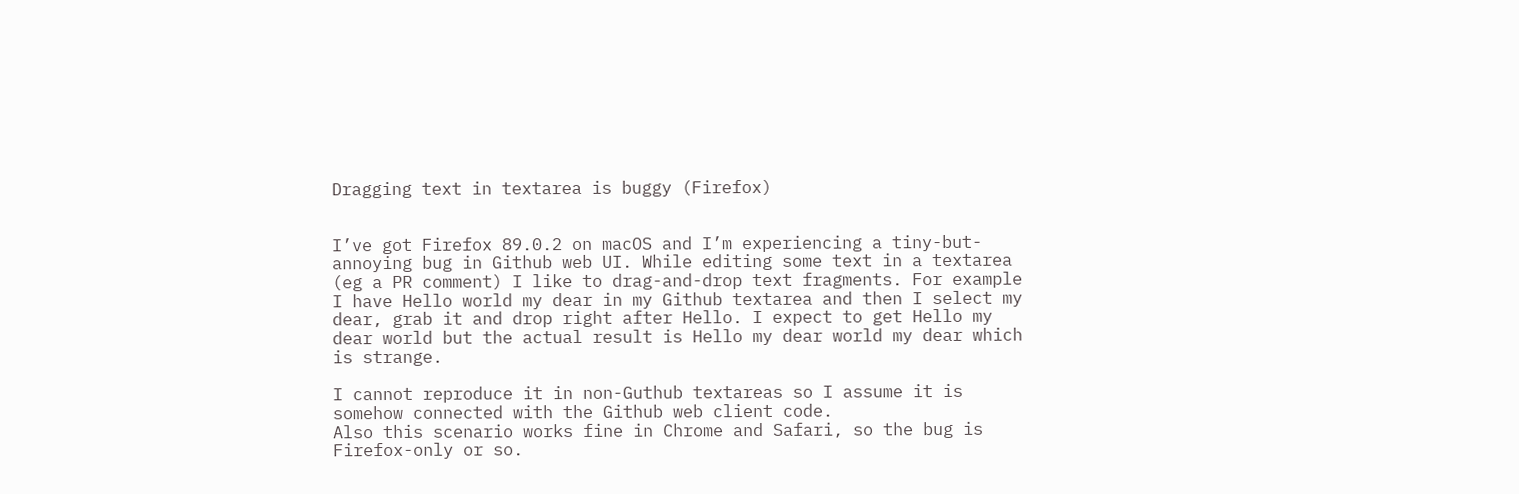Dragging text in textarea is buggy (Firefox)


I’ve got Firefox 89.0.2 on macOS and I’m experiencing a tiny-but-annoying bug in Github web UI. While editing some text in a textarea (eg a PR comment) I like to drag-and-drop text fragments. For example I have Hello world my dear in my Github textarea and then I select my dear, grab it and drop right after Hello. I expect to get Hello my dear world but the actual result is Hello my dear world my dear which is strange.

I cannot reproduce it in non-Guthub textareas so I assume it is somehow connected with the Github web client code.
Also this scenario works fine in Chrome and Safari, so the bug is Firefox-only or so.